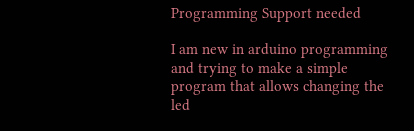Programming Support needed

I am new in arduino programming and trying to make a simple program that allows changing the led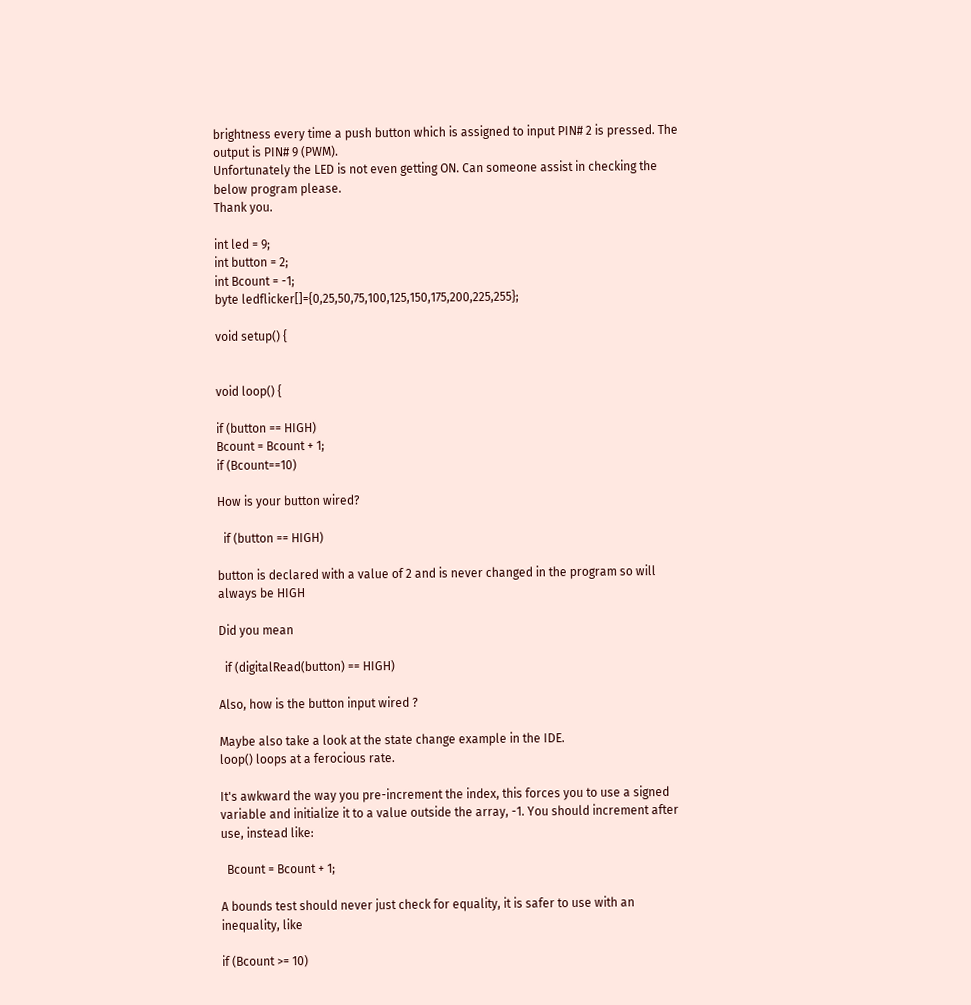brightness every time a push button which is assigned to input PIN# 2 is pressed. The output is PIN# 9 (PWM).
Unfortunately the LED is not even getting ON. Can someone assist in checking the below program please.
Thank you.

int led = 9;
int button = 2;
int Bcount = -1;
byte ledflicker[]={0,25,50,75,100,125,150,175,200,225,255};

void setup() {


void loop() {

if (button == HIGH)
Bcount = Bcount + 1;
if (Bcount==10)

How is your button wired?

  if (button == HIGH)

button is declared with a value of 2 and is never changed in the program so will always be HIGH

Did you mean

  if (digitalRead(button) == HIGH)

Also, how is the button input wired ?

Maybe also take a look at the state change example in the IDE.
loop() loops at a ferocious rate.

It's awkward the way you pre-increment the index, this forces you to use a signed variable and initialize it to a value outside the array, -1. You should increment after use, instead like:

  Bcount = Bcount + 1;

A bounds test should never just check for equality, it is safer to use with an inequality, like

if (Bcount >= 10)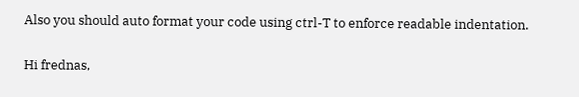Also you should auto format your code using ctrl-T to enforce readable indentation.

Hi frednas,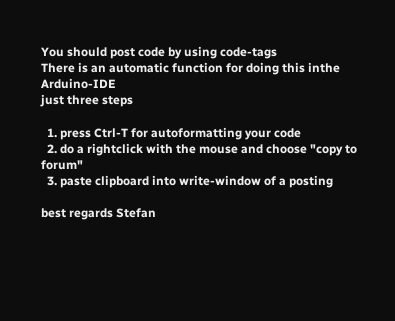You should post code by using code-tags
There is an automatic function for doing this inthe Arduino-IDE
just three steps

  1. press Ctrl-T for autoformatting your code
  2. do a rightclick with the mouse and choose "copy to forum"
  3. paste clipboard into write-window of a posting

best regards Stefan